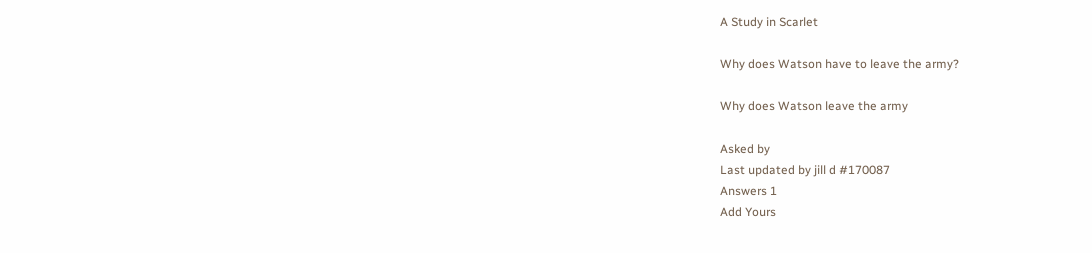A Study in Scarlet

Why does Watson have to leave the army?

Why does Watson leave the army

Asked by
Last updated by jill d #170087
Answers 1
Add Yours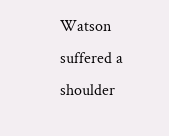Watson suffered a shoulder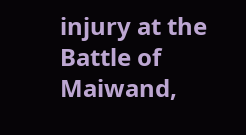injury at the Battle of Maiwand,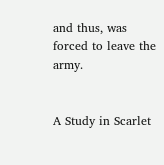and thus, was forced to leave the army.


A Study in Scarlet